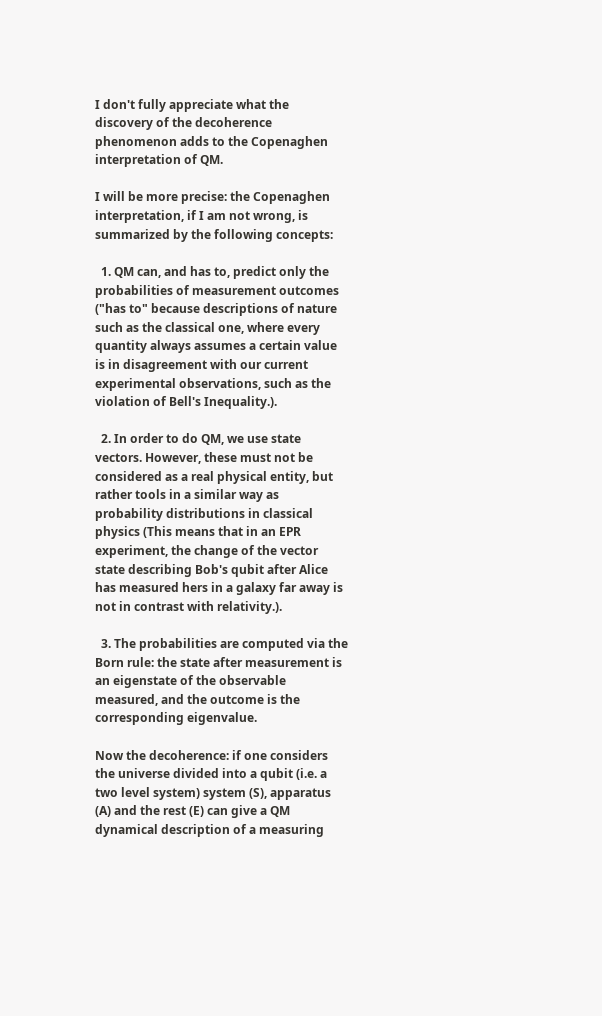I don't fully appreciate what the discovery of the decoherence phenomenon adds to the Copenaghen interpretation of QM.

I will be more precise: the Copenaghen interpretation, if I am not wrong, is summarized by the following concepts:

  1. QM can, and has to, predict only the probabilities of measurement outcomes ("has to" because descriptions of nature such as the classical one, where every quantity always assumes a certain value is in disagreement with our current experimental observations, such as the violation of Bell's Inequality.).

  2. In order to do QM, we use state vectors. However, these must not be considered as a real physical entity, but rather tools in a similar way as probability distributions in classical physics (This means that in an EPR experiment, the change of the vector state describing Bob's qubit after Alice has measured hers in a galaxy far away is not in contrast with relativity.).

  3. The probabilities are computed via the Born rule: the state after measurement is an eigenstate of the observable measured, and the outcome is the corresponding eigenvalue.

Now the decoherence: if one considers the universe divided into a qubit (i.e. a two level system) system (S), apparatus (A) and the rest (E) can give a QM dynamical description of a measuring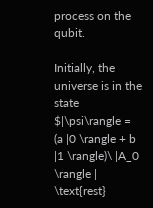process on the qubit.

Initially, the universe is in the state $|\psi\rangle = (a |0 \rangle + b |1 \rangle)\ |A_0 \rangle | \text{rest}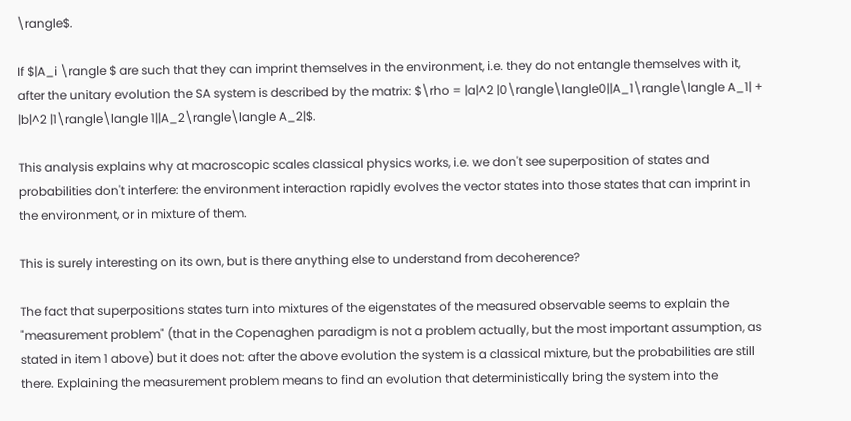\rangle$.

If $|A_i \rangle $ are such that they can imprint themselves in the environment, i.e. they do not entangle themselves with it, after the unitary evolution the SA system is described by the matrix: $\rho = |a|^2 |0\rangle\langle0||A_1\rangle\langle A_1| + |b|^2 |1\rangle\langle 1||A_2\rangle\langle A_2|$.

This analysis explains why at macroscopic scales classical physics works, i.e. we don't see superposition of states and probabilities don't interfere: the environment interaction rapidly evolves the vector states into those states that can imprint in the environment, or in mixture of them.

This is surely interesting on its own, but is there anything else to understand from decoherence?

The fact that superpositions states turn into mixtures of the eigenstates of the measured observable seems to explain the "measurement problem" (that in the Copenaghen paradigm is not a problem actually, but the most important assumption, as stated in item 1 above) but it does not: after the above evolution the system is a classical mixture, but the probabilities are still there. Explaining the measurement problem means to find an evolution that deterministically bring the system into the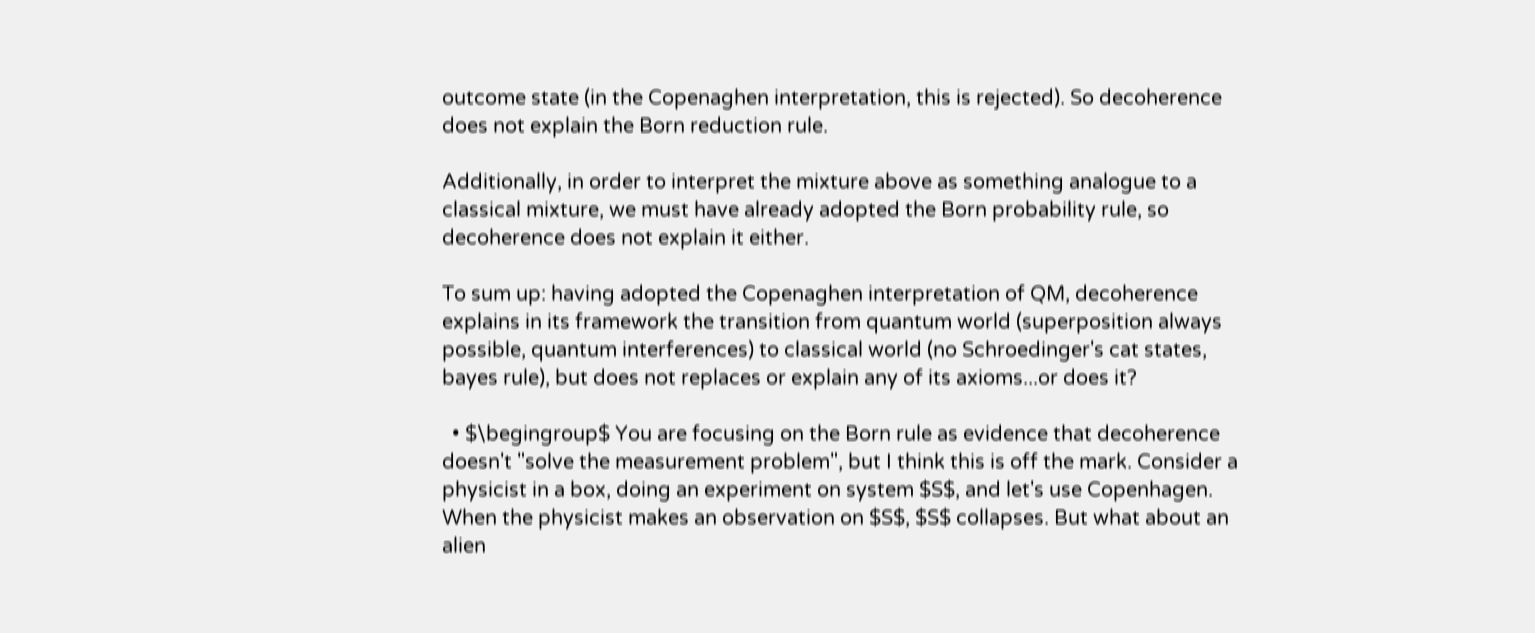outcome state (in the Copenaghen interpretation, this is rejected). So decoherence does not explain the Born reduction rule.

Additionally, in order to interpret the mixture above as something analogue to a classical mixture, we must have already adopted the Born probability rule, so decoherence does not explain it either.

To sum up: having adopted the Copenaghen interpretation of QM, decoherence explains in its framework the transition from quantum world (superposition always possible, quantum interferences) to classical world (no Schroedinger's cat states, bayes rule), but does not replaces or explain any of its axioms...or does it?

  • $\begingroup$ You are focusing on the Born rule as evidence that decoherence doesn't "solve the measurement problem", but I think this is off the mark. Consider a physicist in a box, doing an experiment on system $S$, and let's use Copenhagen. When the physicist makes an observation on $S$, $S$ collapses. But what about an alien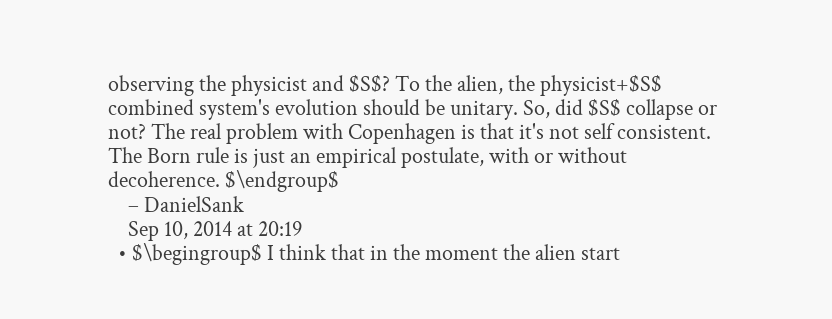observing the physicist and $S$? To the alien, the physicist+$S$ combined system's evolution should be unitary. So, did $S$ collapse or not? The real problem with Copenhagen is that it's not self consistent. The Born rule is just an empirical postulate, with or without decoherence. $\endgroup$
    – DanielSank
    Sep 10, 2014 at 20:19
  • $\begingroup$ I think that in the moment the alien start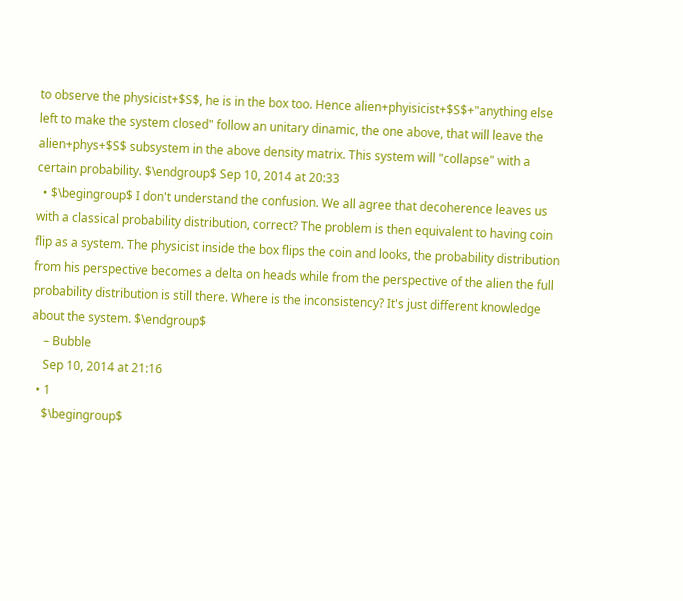to observe the physicist+$S$, he is in the box too. Hence alien+phyisicist+$S$+"anything else left to make the system closed" follow an unitary dinamic, the one above, that will leave the alien+phys+$S$ subsystem in the above density matrix. This system will "collapse" with a certain probability. $\endgroup$ Sep 10, 2014 at 20:33
  • $\begingroup$ I don't understand the confusion. We all agree that decoherence leaves us with a classical probability distribution, correct? The problem is then equivalent to having coin flip as a system. The physicist inside the box flips the coin and looks, the probability distribution from his perspective becomes a delta on heads while from the perspective of the alien the full probability distribution is still there. Where is the inconsistency? It's just different knowledge about the system. $\endgroup$
    – Bubble
    Sep 10, 2014 at 21:16
  • 1
    $\begingroup$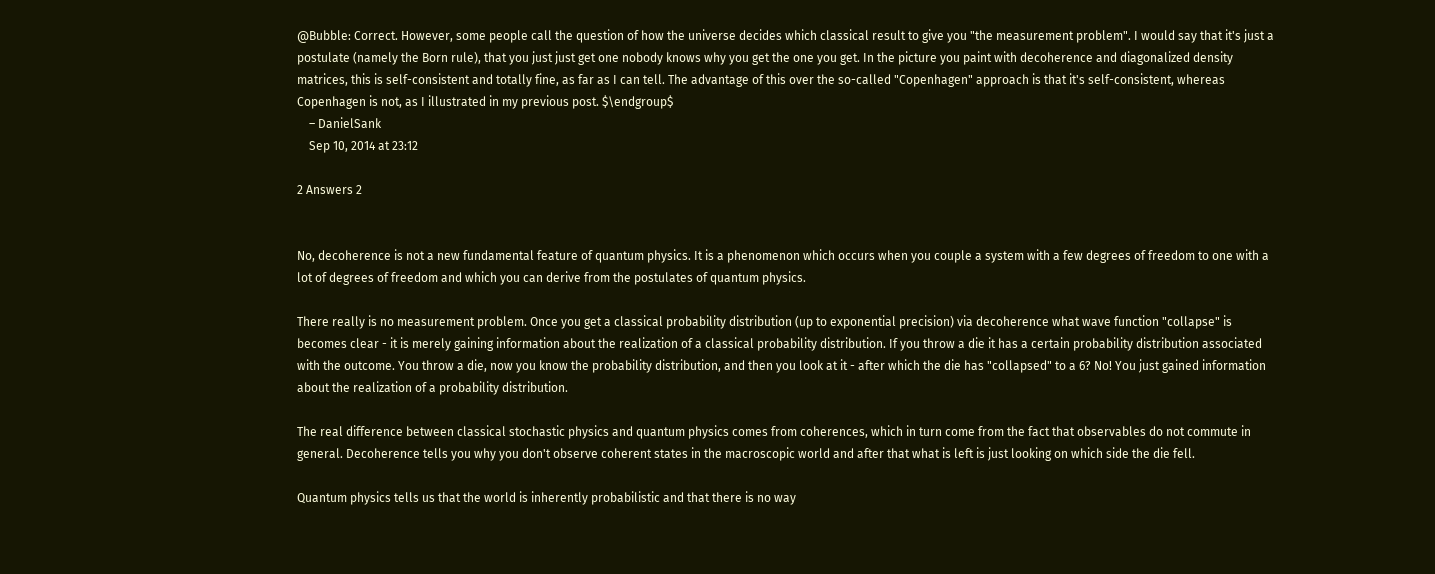@Bubble: Correct. However, some people call the question of how the universe decides which classical result to give you "the measurement problem". I would say that it's just a postulate (namely the Born rule), that you just just get one nobody knows why you get the one you get. In the picture you paint with decoherence and diagonalized density matrices, this is self-consistent and totally fine, as far as I can tell. The advantage of this over the so-called "Copenhagen" approach is that it's self-consistent, whereas Copenhagen is not, as I illustrated in my previous post. $\endgroup$
    – DanielSank
    Sep 10, 2014 at 23:12

2 Answers 2


No, decoherence is not a new fundamental feature of quantum physics. It is a phenomenon which occurs when you couple a system with a few degrees of freedom to one with a lot of degrees of freedom and which you can derive from the postulates of quantum physics.

There really is no measurement problem. Once you get a classical probability distribution (up to exponential precision) via decoherence what wave function "collapse" is becomes clear - it is merely gaining information about the realization of a classical probability distribution. If you throw a die it has a certain probability distribution associated with the outcome. You throw a die, now you know the probability distribution, and then you look at it - after which the die has "collapsed" to a 6? No! You just gained information about the realization of a probability distribution.

The real difference between classical stochastic physics and quantum physics comes from coherences, which in turn come from the fact that observables do not commute in general. Decoherence tells you why you don't observe coherent states in the macroscopic world and after that what is left is just looking on which side the die fell.

Quantum physics tells us that the world is inherently probabilistic and that there is no way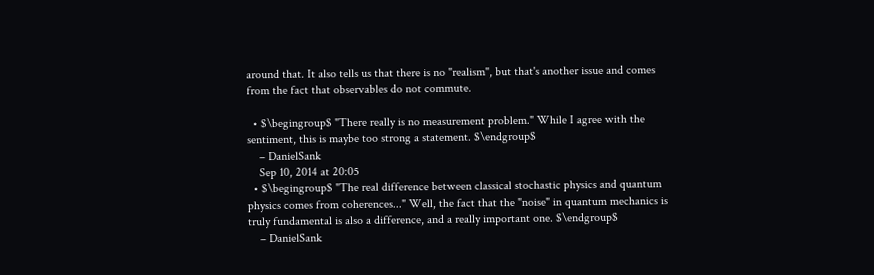around that. It also tells us that there is no "realism", but that's another issue and comes from the fact that observables do not commute.

  • $\begingroup$ "There really is no measurement problem." While I agree with the sentiment, this is maybe too strong a statement. $\endgroup$
    – DanielSank
    Sep 10, 2014 at 20:05
  • $\begingroup$ "The real difference between classical stochastic physics and quantum physics comes from coherences..." Well, the fact that the "noise" in quantum mechanics is truly fundamental is also a difference, and a really important one. $\endgroup$
    – DanielSank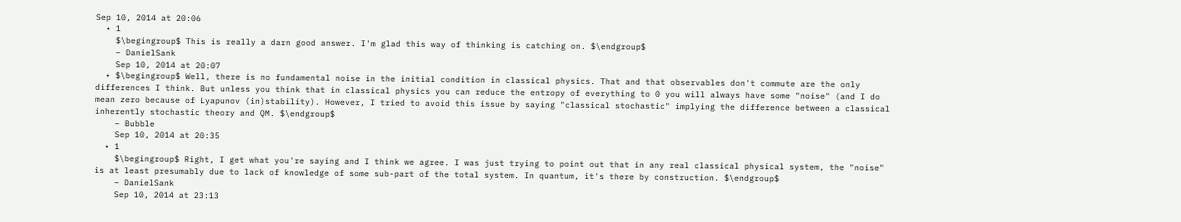Sep 10, 2014 at 20:06
  • 1
    $\begingroup$ This is really a darn good answer. I'm glad this way of thinking is catching on. $\endgroup$
    – DanielSank
    Sep 10, 2014 at 20:07
  • $\begingroup$ Well, there is no fundamental noise in the initial condition in classical physics. That and that observables don't commute are the only differences I think. But unless you think that in classical physics you can reduce the entropy of everything to 0 you will always have some "noise" (and I do mean zero because of Lyapunov (in)stability). However, I tried to avoid this issue by saying "classical stochastic" implying the difference between a classical inherently stochastic theory and QM. $\endgroup$
    – Bubble
    Sep 10, 2014 at 20:35
  • 1
    $\begingroup$ Right, I get what you're saying and I think we agree. I was just trying to point out that in any real classical physical system, the "noise" is at least presumably due to lack of knowledge of some sub-part of the total system. In quantum, it's there by construction. $\endgroup$
    – DanielSank
    Sep 10, 2014 at 23:13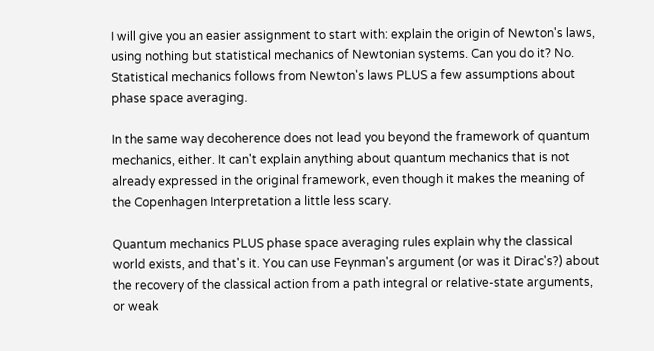I will give you an easier assignment to start with: explain the origin of Newton's laws, using nothing but statistical mechanics of Newtonian systems. Can you do it? No. Statistical mechanics follows from Newton's laws PLUS a few assumptions about phase space averaging.

In the same way decoherence does not lead you beyond the framework of quantum mechanics, either. It can't explain anything about quantum mechanics that is not already expressed in the original framework, even though it makes the meaning of the Copenhagen Interpretation a little less scary.

Quantum mechanics PLUS phase space averaging rules explain why the classical world exists, and that's it. You can use Feynman's argument (or was it Dirac's?) about the recovery of the classical action from a path integral or relative-state arguments, or weak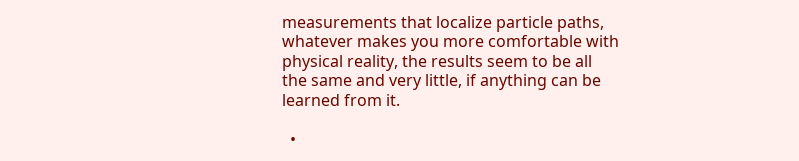measurements that localize particle paths, whatever makes you more comfortable with physical reality, the results seem to be all the same and very little, if anything can be learned from it.

  •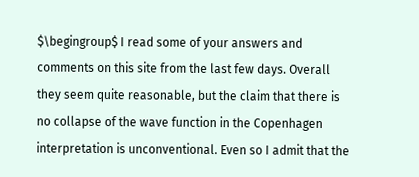$\begingroup$ I read some of your answers and comments on this site from the last few days. Overall they seem quite reasonable, but the claim that there is no collapse of the wave function in the Copenhagen interpretation is unconventional. Even so I admit that the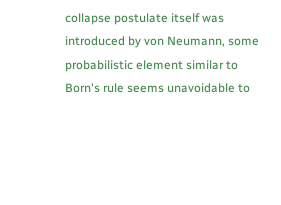collapse postulate itself was introduced by von Neumann, some probabilistic element similar to Born's rule seems unavoidable to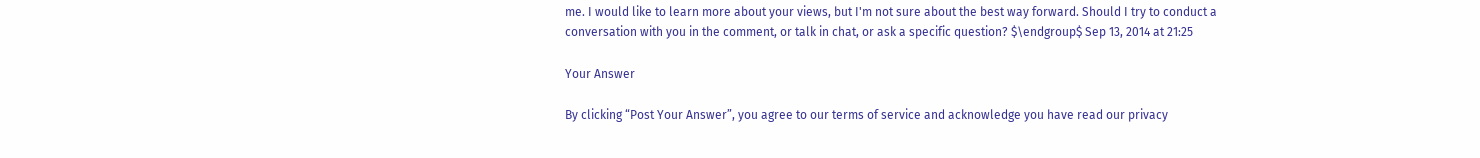me. I would like to learn more about your views, but I'm not sure about the best way forward. Should I try to conduct a conversation with you in the comment, or talk in chat, or ask a specific question? $\endgroup$ Sep 13, 2014 at 21:25

Your Answer

By clicking “Post Your Answer”, you agree to our terms of service and acknowledge you have read our privacy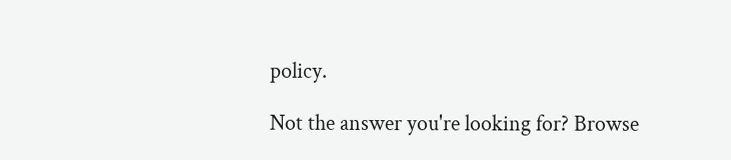policy.

Not the answer you're looking for? Browse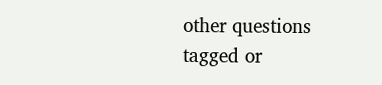other questions tagged or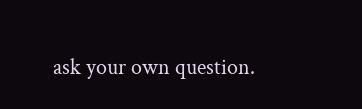ask your own question.